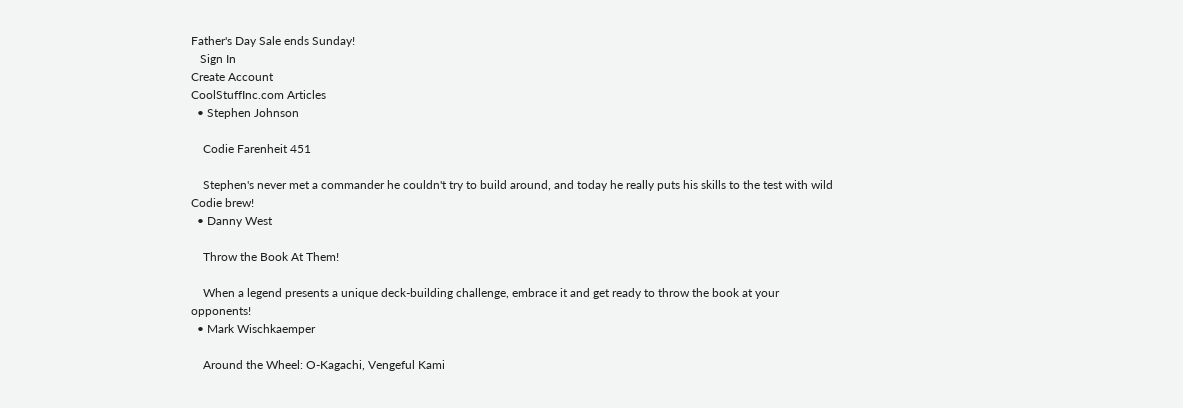Father's Day Sale ends Sunday!
   Sign In
Create Account
CoolStuffInc.com Articles
  • Stephen Johnson

    Codie Farenheit 451

    Stephen's never met a commander he couldn't try to build around, and today he really puts his skills to the test with wild Codie brew!
  • Danny West

    Throw the Book At Them!

    When a legend presents a unique deck-building challenge, embrace it and get ready to throw the book at your opponents!
  • Mark Wischkaemper

    Around the Wheel: O-Kagachi, Vengeful Kami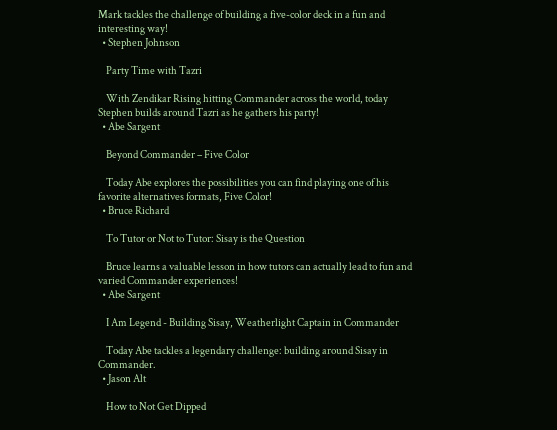Mark tackles the challenge of building a five-color deck in a fun and interesting way!
  • Stephen Johnson

    Party Time with Tazri

    With Zendikar Rising hitting Commander across the world, today Stephen builds around Tazri as he gathers his party!
  • Abe Sargent

    Beyond Commander – Five Color

    Today Abe explores the possibilities you can find playing one of his favorite alternatives formats, Five Color!
  • Bruce Richard

    To Tutor or Not to Tutor: Sisay is the Question

    Bruce learns a valuable lesson in how tutors can actually lead to fun and varied Commander experiences!
  • Abe Sargent

    I Am Legend - Building Sisay, Weatherlight Captain in Commander

    Today Abe tackles a legendary challenge: building around Sisay in Commander.
  • Jason Alt

    How to Not Get Dipped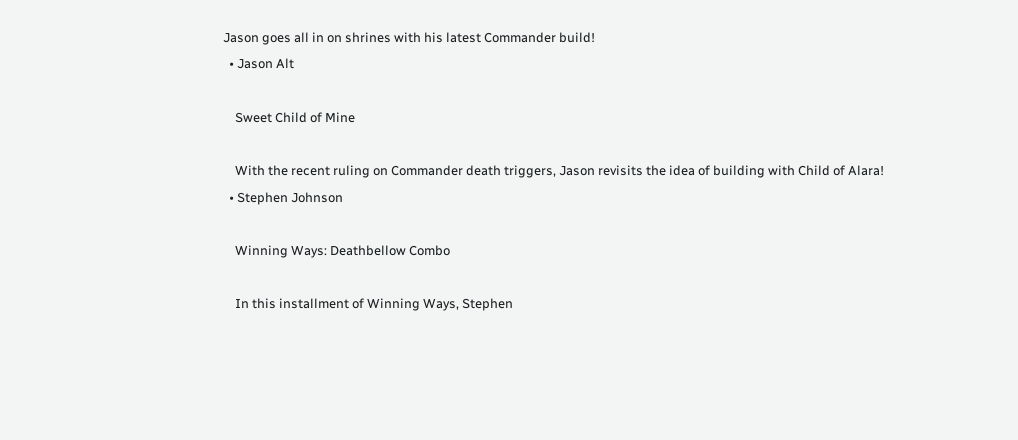Jason goes all in on shrines with his latest Commander build!
  • Jason Alt

    Sweet Child of Mine

    With the recent ruling on Commander death triggers, Jason revisits the idea of building with Child of Alara!
  • Stephen Johnson

    Winning Ways: Deathbellow Combo

    In this installment of Winning Ways, Stephen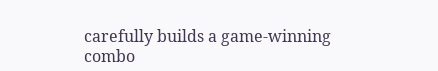carefully builds a game-winning combo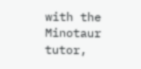with the Minotaur tutor,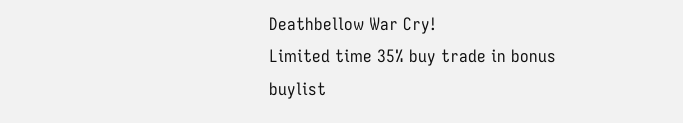Deathbellow War Cry!
Limited time 35% buy trade in bonus buylist